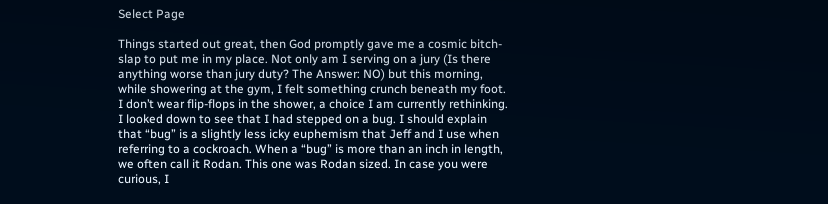Select Page

Things started out great, then God promptly gave me a cosmic bitch-slap to put me in my place. Not only am I serving on a jury (Is there anything worse than jury duty? The Answer: NO) but this morning, while showering at the gym, I felt something crunch beneath my foot. I don’t wear flip-flops in the shower, a choice I am currently rethinking. I looked down to see that I had stepped on a bug. I should explain that “bug” is a slightly less icky euphemism that Jeff and I use when referring to a cockroach. When a “bug” is more than an inch in length, we often call it Rodan. This one was Rodan sized. In case you were curious, I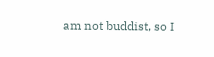am not buddist, so I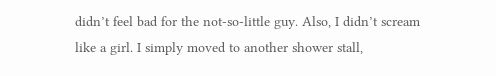didn’t feel bad for the not-so-little guy. Also, I didn’t scream like a girl. I simply moved to another shower stall,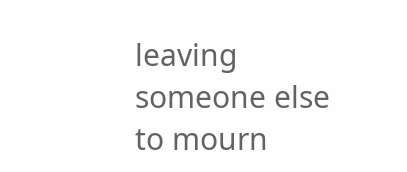leaving someone else to mourn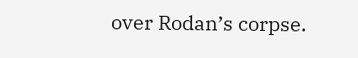over Rodan’s corpse.